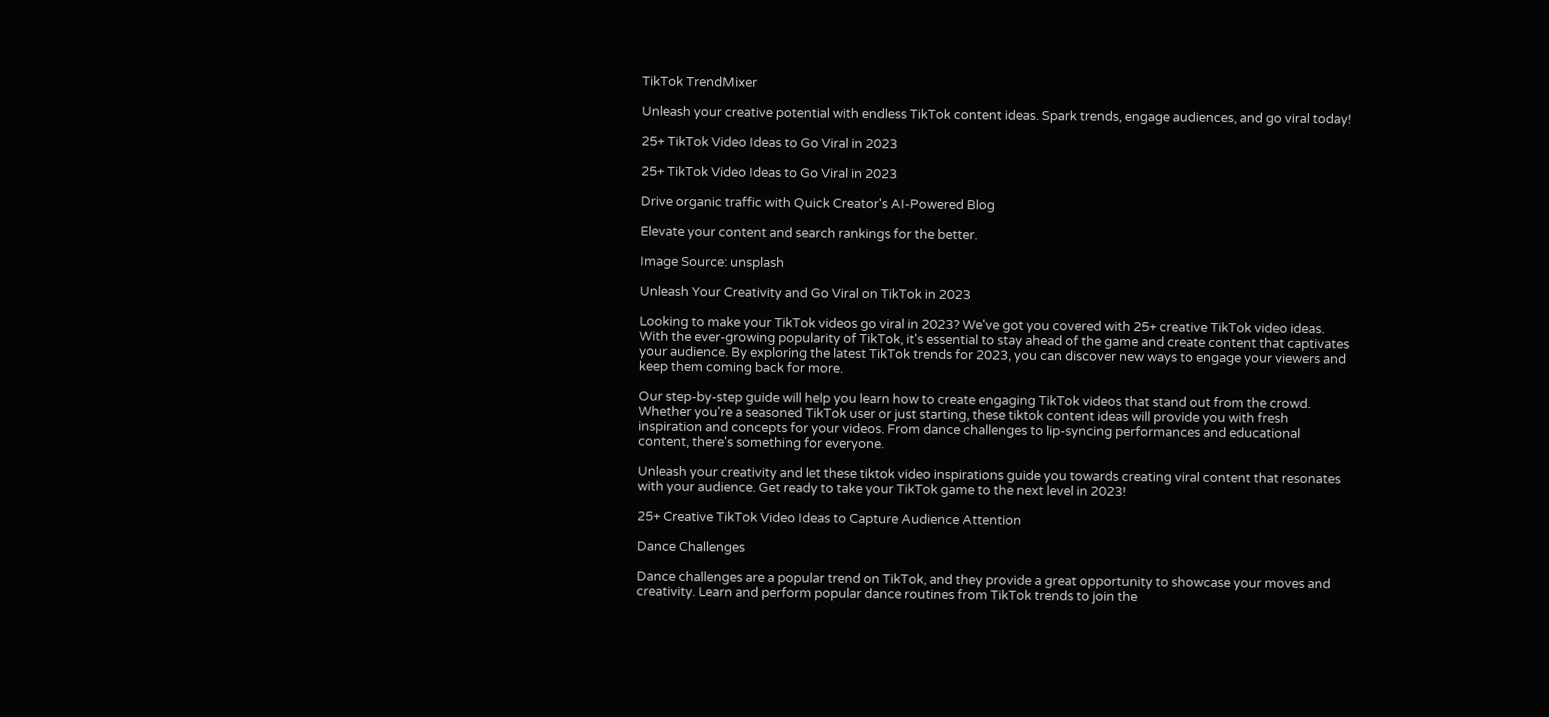TikTok TrendMixer

Unleash your creative potential with endless TikTok content ideas. Spark trends, engage audiences, and go viral today!

25+ TikTok Video Ideas to Go Viral in 2023

25+ TikTok Video Ideas to Go Viral in 2023

Drive organic traffic with Quick Creator's AI-Powered Blog

Elevate your content and search rankings for the better.

Image Source: unsplash

Unleash Your Creativity and Go Viral on TikTok in 2023

Looking to make your TikTok videos go viral in 2023? We've got you covered with 25+ creative TikTok video ideas. With the ever-growing popularity of TikTok, it's essential to stay ahead of the game and create content that captivates your audience. By exploring the latest TikTok trends for 2023, you can discover new ways to engage your viewers and keep them coming back for more.

Our step-by-step guide will help you learn how to create engaging TikTok videos that stand out from the crowd. Whether you're a seasoned TikTok user or just starting, these tiktok content ideas will provide you with fresh inspiration and concepts for your videos. From dance challenges to lip-syncing performances and educational content, there's something for everyone.

Unleash your creativity and let these tiktok video inspirations guide you towards creating viral content that resonates with your audience. Get ready to take your TikTok game to the next level in 2023!

25+ Creative TikTok Video Ideas to Capture Audience Attention

Dance Challenges

Dance challenges are a popular trend on TikTok, and they provide a great opportunity to showcase your moves and creativity. Learn and perform popular dance routines from TikTok trends to join the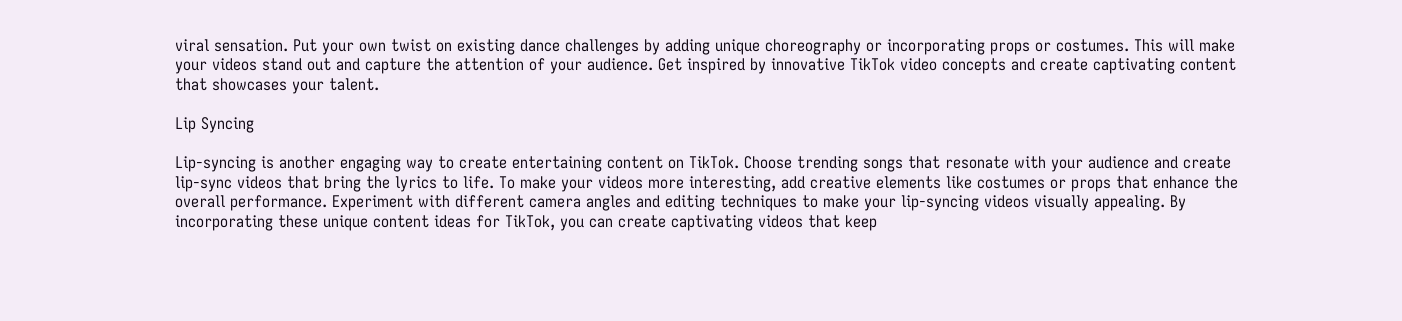viral sensation. Put your own twist on existing dance challenges by adding unique choreography or incorporating props or costumes. This will make your videos stand out and capture the attention of your audience. Get inspired by innovative TikTok video concepts and create captivating content that showcases your talent.

Lip Syncing

Lip-syncing is another engaging way to create entertaining content on TikTok. Choose trending songs that resonate with your audience and create lip-sync videos that bring the lyrics to life. To make your videos more interesting, add creative elements like costumes or props that enhance the overall performance. Experiment with different camera angles and editing techniques to make your lip-syncing videos visually appealing. By incorporating these unique content ideas for TikTok, you can create captivating videos that keep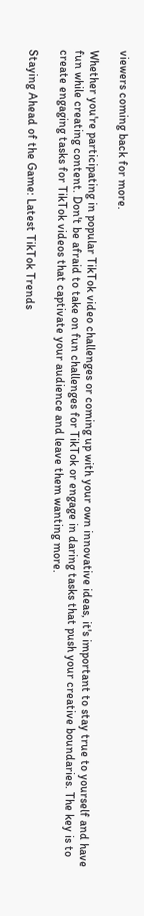viewers coming back for more.

Whether you're participating in popular TikTok video challenges or coming up with your own innovative ideas, it's important to stay true to yourself and have fun while creating content. Don't be afraid to take on fun challenges for TikTok or engage in daring tasks that push your creative boundaries. The key is to create engaging tasks for TikTok videos that captivate your audience and leave them wanting more.

Staying Ahead of the Game: Latest TikTok Trends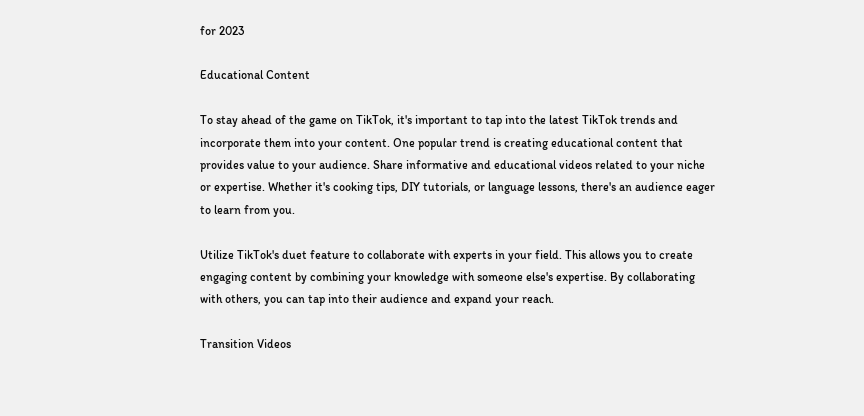for 2023

Educational Content

To stay ahead of the game on TikTok, it's important to tap into the latest TikTok trends and incorporate them into your content. One popular trend is creating educational content that provides value to your audience. Share informative and educational videos related to your niche or expertise. Whether it's cooking tips, DIY tutorials, or language lessons, there's an audience eager to learn from you.

Utilize TikTok's duet feature to collaborate with experts in your field. This allows you to create engaging content by combining your knowledge with someone else's expertise. By collaborating with others, you can tap into their audience and expand your reach.

Transition Videos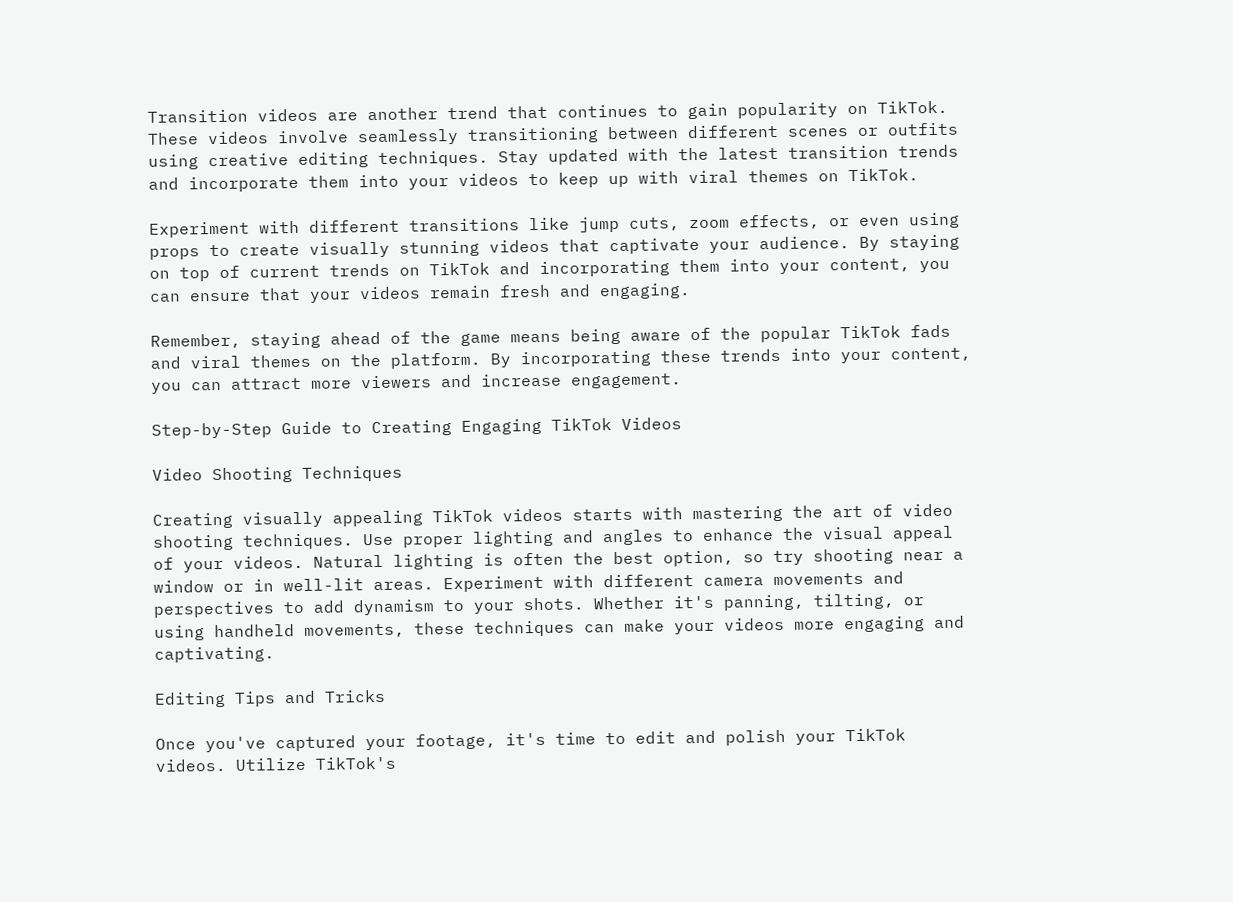Transition videos are another trend that continues to gain popularity on TikTok. These videos involve seamlessly transitioning between different scenes or outfits using creative editing techniques. Stay updated with the latest transition trends and incorporate them into your videos to keep up with viral themes on TikTok.

Experiment with different transitions like jump cuts, zoom effects, or even using props to create visually stunning videos that captivate your audience. By staying on top of current trends on TikTok and incorporating them into your content, you can ensure that your videos remain fresh and engaging.

Remember, staying ahead of the game means being aware of the popular TikTok fads and viral themes on the platform. By incorporating these trends into your content, you can attract more viewers and increase engagement.

Step-by-Step Guide to Creating Engaging TikTok Videos

Video Shooting Techniques

Creating visually appealing TikTok videos starts with mastering the art of video shooting techniques. Use proper lighting and angles to enhance the visual appeal of your videos. Natural lighting is often the best option, so try shooting near a window or in well-lit areas. Experiment with different camera movements and perspectives to add dynamism to your shots. Whether it's panning, tilting, or using handheld movements, these techniques can make your videos more engaging and captivating.

Editing Tips and Tricks

Once you've captured your footage, it's time to edit and polish your TikTok videos. Utilize TikTok's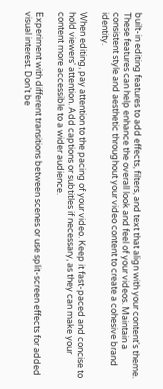built-in editing features to add effects, filters, and text that align with your content's theme. These features can help enhance the overall look and feel of your videos. Maintain a consistent style and aesthetic throughout your video content to create a cohesive brand identity.

When editing, pay attention to the pacing of your video. Keep it fast-paced and concise to hold viewers' attention. Add captions or subtitles if necessary, as they can make your content more accessible to a wider audience.

Experiment with different transitions between scenes or use split-screen effects for added visual interest. Don't be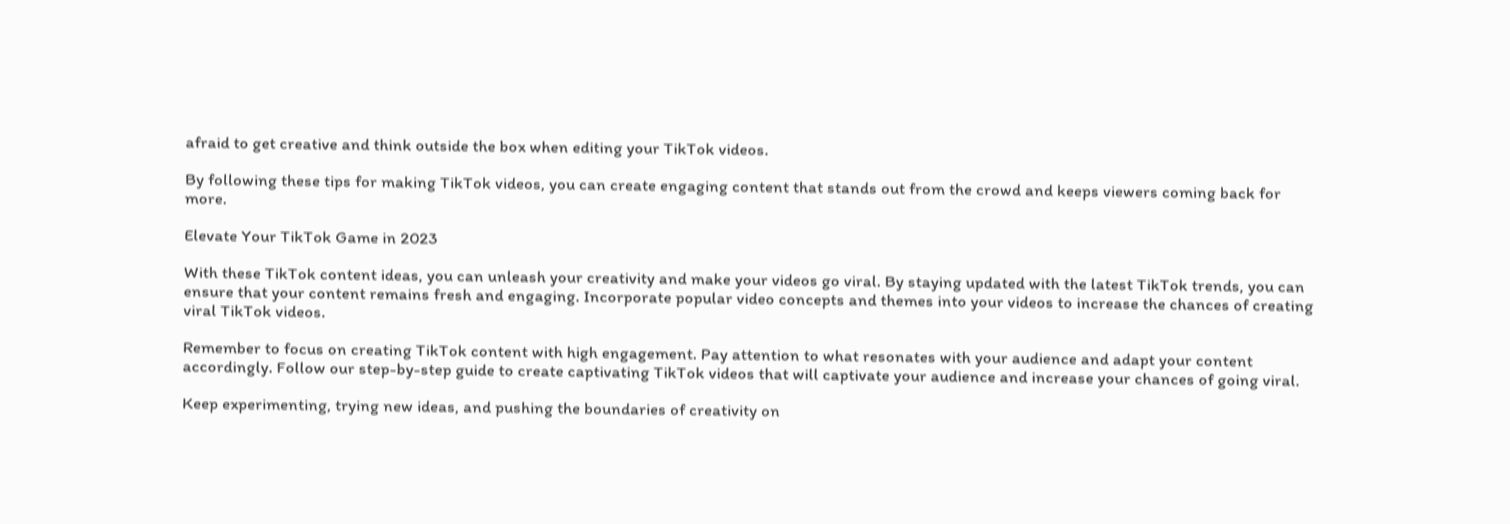afraid to get creative and think outside the box when editing your TikTok videos.

By following these tips for making TikTok videos, you can create engaging content that stands out from the crowd and keeps viewers coming back for more.

Elevate Your TikTok Game in 2023

With these TikTok content ideas, you can unleash your creativity and make your videos go viral. By staying updated with the latest TikTok trends, you can ensure that your content remains fresh and engaging. Incorporate popular video concepts and themes into your videos to increase the chances of creating viral TikTok videos.

Remember to focus on creating TikTok content with high engagement. Pay attention to what resonates with your audience and adapt your content accordingly. Follow our step-by-step guide to create captivating TikTok videos that will captivate your audience and increase your chances of going viral.

Keep experimenting, trying new ideas, and pushing the boundaries of creativity on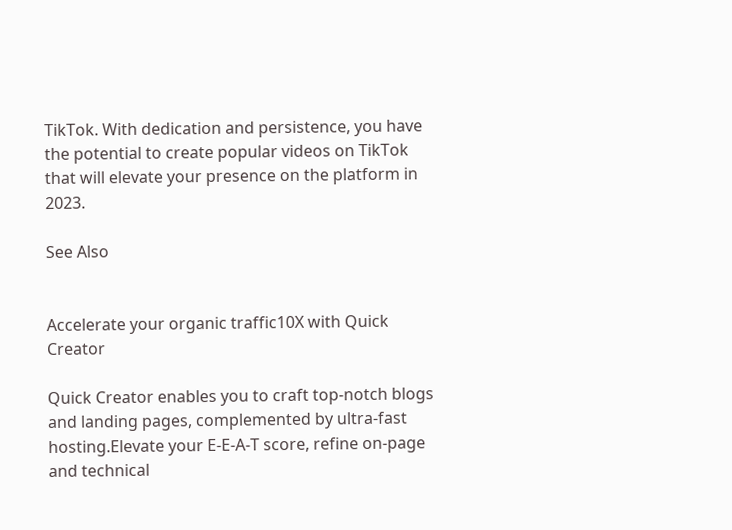TikTok. With dedication and persistence, you have the potential to create popular videos on TikTok that will elevate your presence on the platform in 2023.

See Also


Accelerate your organic traffic10X with Quick Creator

Quick Creator enables you to craft top-notch blogs and landing pages, complemented by ultra-fast hosting.Elevate your E-E-A-T score, refine on-page and technical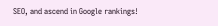SEO, and ascend in Google rankings!